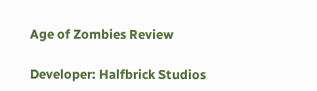Age of Zombies Review

Developer: Halfbrick Studios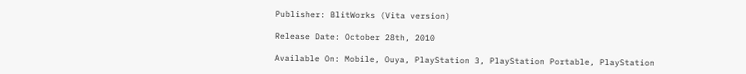Publisher: BlitWorks (Vita version)

Release Date: October 28th, 2010

Available On: Mobile, Ouya, PlayStation 3, PlayStation Portable, PlayStation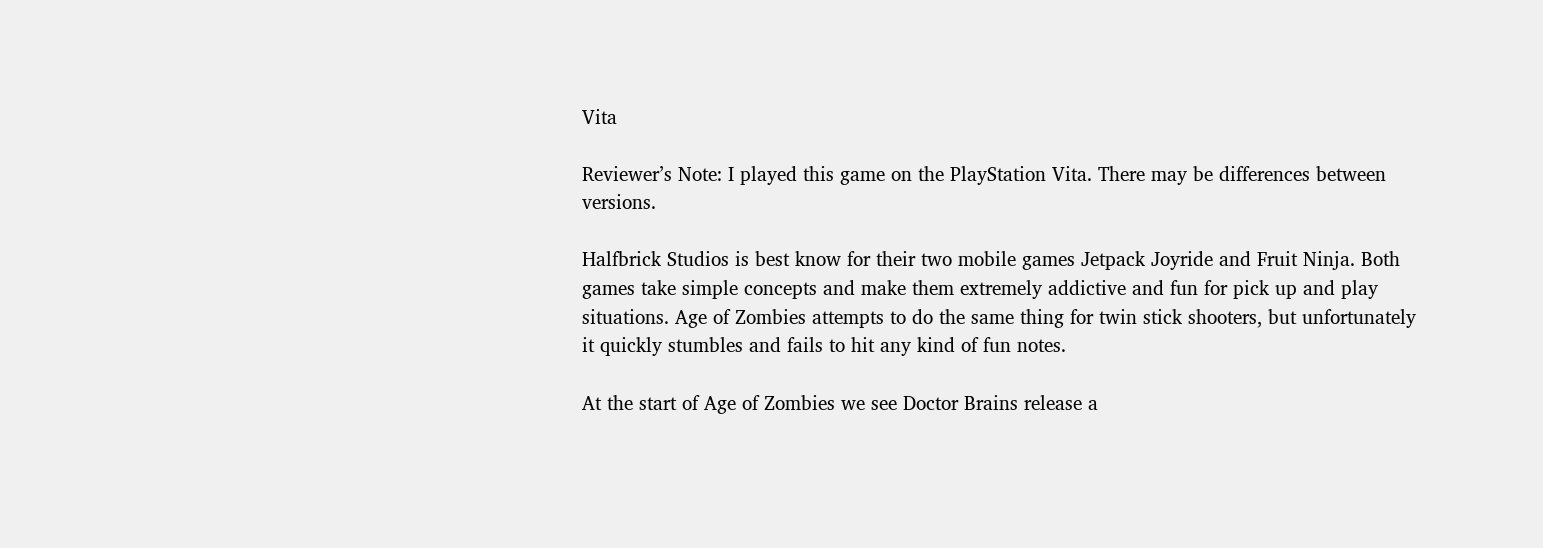Vita

Reviewer’s Note: I played this game on the PlayStation Vita. There may be differences between versions.

Halfbrick Studios is best know for their two mobile games Jetpack Joyride and Fruit Ninja. Both games take simple concepts and make them extremely addictive and fun for pick up and play situations. Age of Zombies attempts to do the same thing for twin stick shooters, but unfortunately it quickly stumbles and fails to hit any kind of fun notes.

At the start of Age of Zombies we see Doctor Brains release a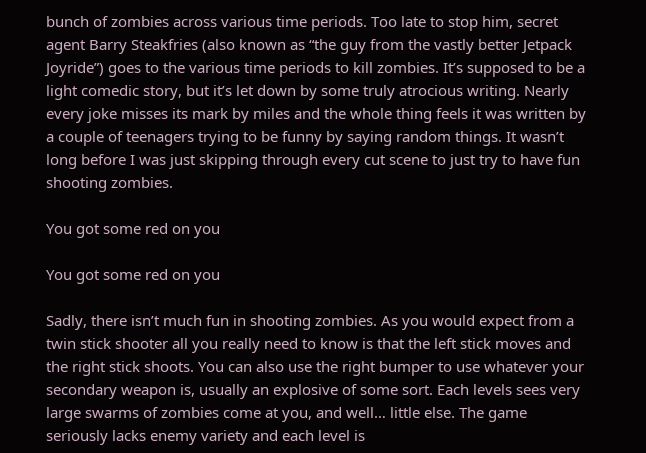bunch of zombies across various time periods. Too late to stop him, secret agent Barry Steakfries (also known as “the guy from the vastly better Jetpack Joyride”) goes to the various time periods to kill zombies. It’s supposed to be a light comedic story, but it’s let down by some truly atrocious writing. Nearly every joke misses its mark by miles and the whole thing feels it was written by a couple of teenagers trying to be funny by saying random things. It wasn’t long before I was just skipping through every cut scene to just try to have fun shooting zombies.

You got some red on you

You got some red on you

Sadly, there isn’t much fun in shooting zombies. As you would expect from a twin stick shooter all you really need to know is that the left stick moves and the right stick shoots. You can also use the right bumper to use whatever your secondary weapon is, usually an explosive of some sort. Each levels sees very large swarms of zombies come at you, and well… little else. The game seriously lacks enemy variety and each level is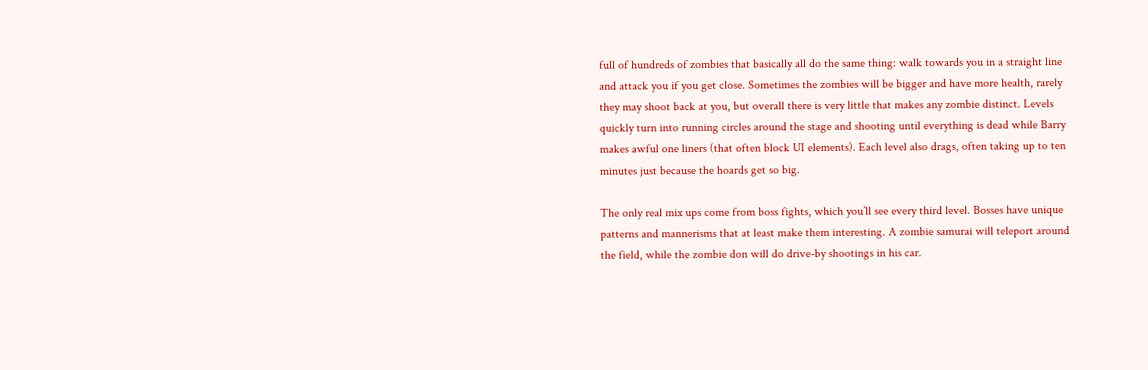full of hundreds of zombies that basically all do the same thing: walk towards you in a straight line and attack you if you get close. Sometimes the zombies will be bigger and have more health, rarely they may shoot back at you, but overall there is very little that makes any zombie distinct. Levels quickly turn into running circles around the stage and shooting until everything is dead while Barry makes awful one liners (that often block UI elements). Each level also drags, often taking up to ten minutes just because the hoards get so big.

The only real mix ups come from boss fights, which you’ll see every third level. Bosses have unique patterns and mannerisms that at least make them interesting. A zombie samurai will teleport around the field, while the zombie don will do drive-by shootings in his car.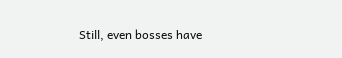Still, even bosses have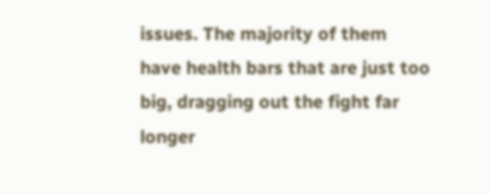issues. The majority of them have health bars that are just too big, dragging out the fight far longer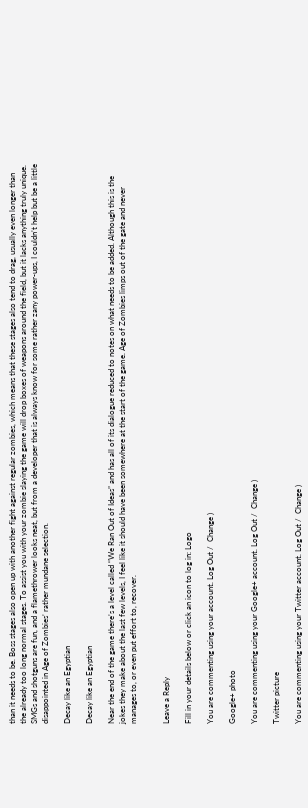than it needs to be. Boss stages also open up with another fight against regular zombies, which means that these stages also tend to drag, usually even longer than the already too long normal stages. To assist you with your zombie slaying the game will drop boxes of weapons around the field, but it lacks anything truly unique. SMGs and shotguns are fun, and a flamethrower looks neat, but from a developer that is always know for some rather zany power-ups, I couldn’t help but be a little disappointed in Age of Zombies’ rather mundane selection.

Decay like an Egyptian

Decay like an Egyptian

Near the end of the game there’s a level called “We Ran Out of Ideas” and has all of its dialogue reduced to notes on what needs to be added. Although this is the jokes they make about the last few levels, I feel like it should have been somewhere at the start of the game. Age of Zombies limps out of the gate and never manages to, or even put effort to, recover.


Leave a Reply

Fill in your details below or click an icon to log in: Logo

You are commenting using your account. Log Out /  Change )

Google+ photo

You are commenting using your Google+ account. Log Out /  Change )

Twitter picture

You are commenting using your Twitter account. Log Out /  Change )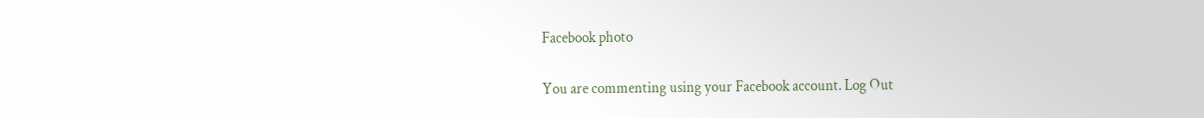Facebook photo

You are commenting using your Facebook account. Log Out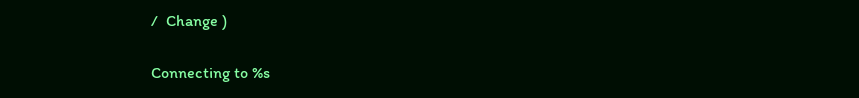/  Change )


Connecting to %s